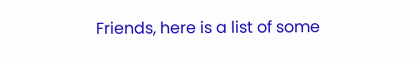Friends, here is a list of some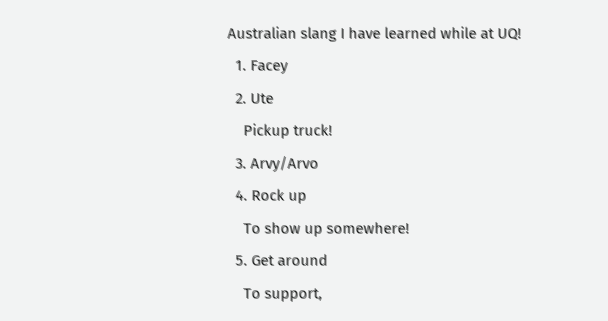Australian slang I have learned while at UQ!
  1. Facey
  2. Ute
    Pickup truck!
  3. Arvy/Arvo
  4. Rock up
    To show up somewhere!
  5. Get around
    To support,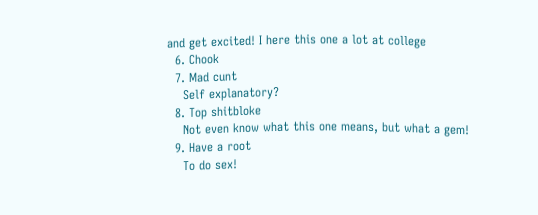and get excited! I here this one a lot at college
  6. Chook
  7. Mad cunt
    Self explanatory?
  8. Top shitbloke
    Not even know what this one means, but what a gem!
  9. Have a root
    To do sex!